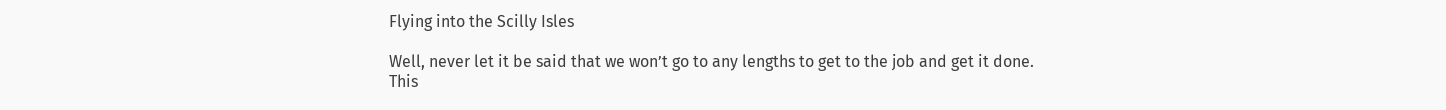Flying into the Scilly Isles

Well, never let it be said that we won’t go to any lengths to get to the job and get it done.
This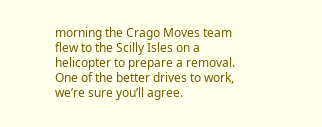morning the Crago Moves team flew to the Scilly Isles on a helicopter to prepare a removal.
One of the better drives to work, we’re sure you’ll agree.